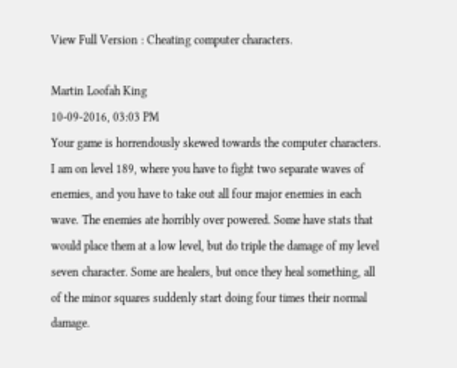View Full Version : Cheating computer characters.

Martin Loofah King
10-09-2016, 03:03 PM
Your game is horrendously skewed towards the computer characters. I am on level 189, where you have to fight two separate waves of enemies, and you have to take out all four major enemies in each wave. The enemies ate horribly over powered. Some have stats that would place them at a low level, but do triple the damage of my level seven character. Some are healers, but once they heal something, all of the minor squares suddenly start doing four times their normal damage.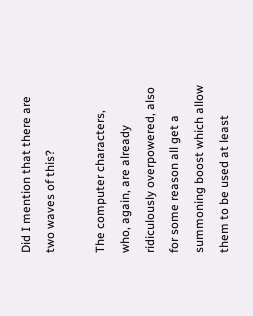Did I mention that there are two waves of this?

The computer characters, who, again, are already ridiculously overpowered, also for some reason all get a summoning boost which allow them to be used at least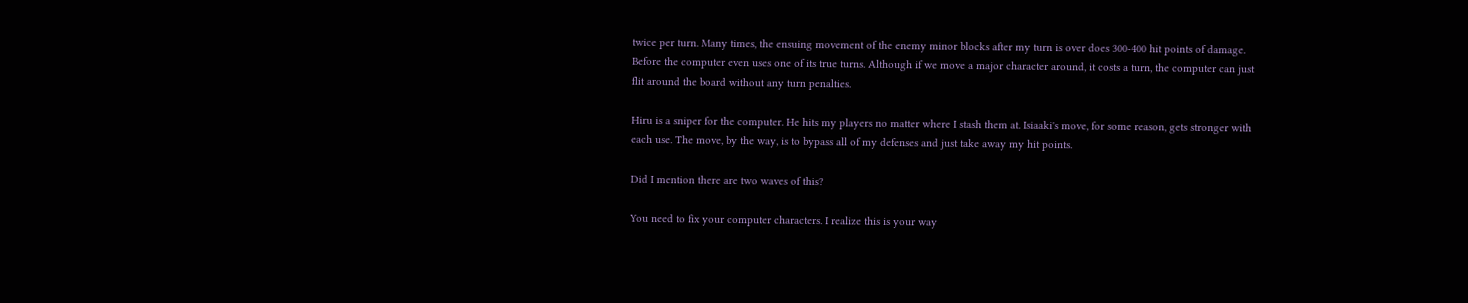twice per turn. Many times, the ensuing movement of the enemy minor blocks after my turn is over does 300-400 hit points of damage. Before the computer even uses one of its true turns. Although if we move a major character around, it costs a turn, the computer can just flit around the board without any turn penalties.

Hiru is a sniper for the computer. He hits my players no matter where I stash them at. Isiaaki's move, for some reason, gets stronger with each use. The move, by the way, is to bypass all of my defenses and just take away my hit points.

Did I mention there are two waves of this?

You need to fix your computer characters. I realize this is your way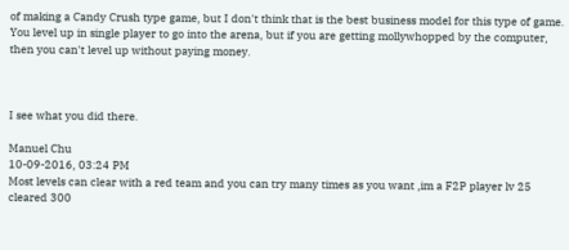of making a Candy Crush type game, but I don't think that is the best business model for this type of game. You level up in single player to go into the arena, but if you are getting mollywhopped by the computer, then you can't level up without paying money.



I see what you did there.

Manuel Chu
10-09-2016, 03:24 PM
Most levels can clear with a red team and you can try many times as you want ,im a F2P player lv 25 cleared 300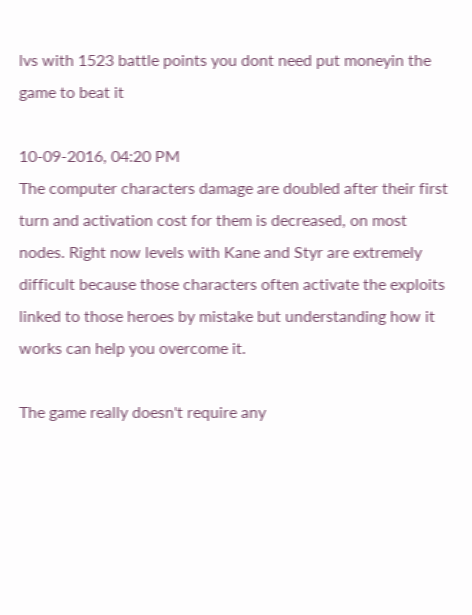lvs with 1523 battle points you dont need put moneyin the game to beat it

10-09-2016, 04:20 PM
The computer characters damage are doubled after their first turn and activation cost for them is decreased, on most nodes. Right now levels with Kane and Styr are extremely difficult because those characters often activate the exploits linked to those heroes by mistake but understanding how it works can help you overcome it.

The game really doesn't require any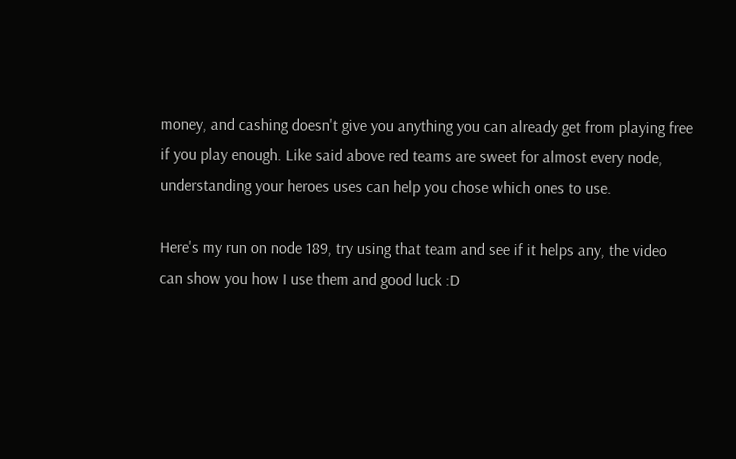money, and cashing doesn't give you anything you can already get from playing free if you play enough. Like said above red teams are sweet for almost every node, understanding your heroes uses can help you chose which ones to use.

Here's my run on node 189, try using that team and see if it helps any, the video can show you how I use them and good luck :D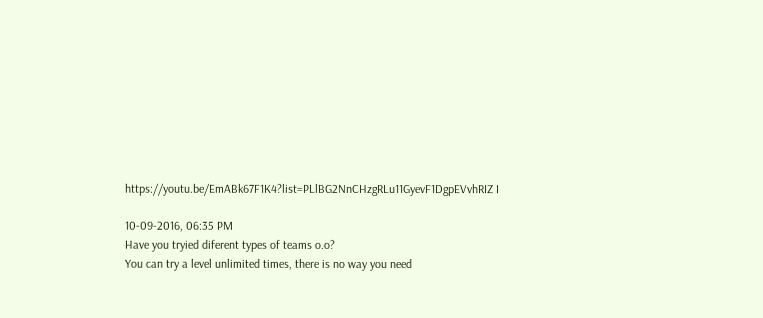https://youtu.be/EmABk67F1K4?list=PLlBG2NnCHzgRLu11GyevF1DgpEVvhRIZ I

10-09-2016, 06:35 PM
Have you tryied diferent types of teams o.o?
You can try a level unlimited times, there is no way you need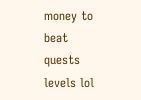money to beat quests levels lol